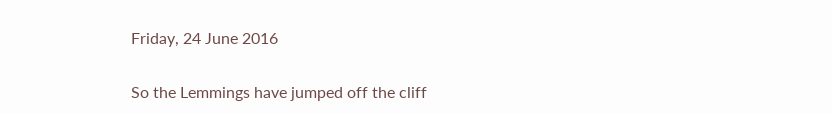Friday, 24 June 2016

So the Lemmings have jumped off the cliff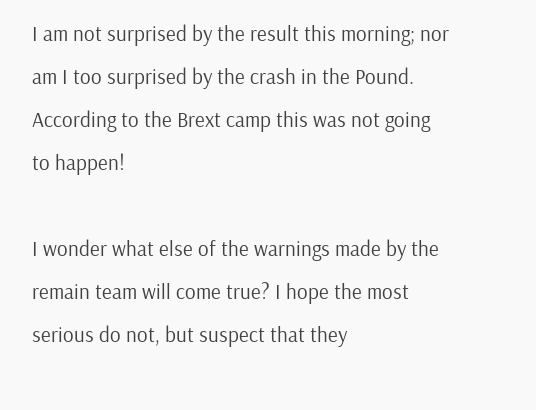I am not surprised by the result this morning; nor am I too surprised by the crash in the Pound. According to the Brext camp this was not going to happen!

I wonder what else of the warnings made by the remain team will come true? I hope the most serious do not, but suspect that they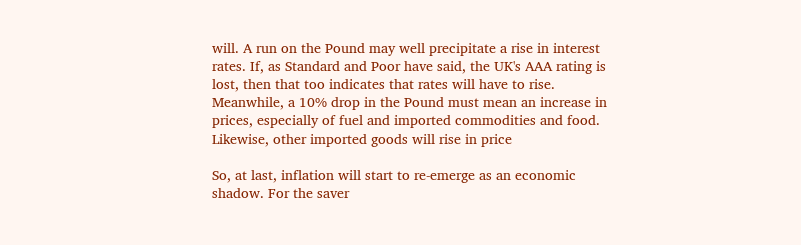will. A run on the Pound may well precipitate a rise in interest rates. If, as Standard and Poor have said, the UK's AAA rating is lost, then that too indicates that rates will have to rise. Meanwhile, a 10% drop in the Pound must mean an increase in prices, especially of fuel and imported commodities and food. Likewise, other imported goods will rise in price

So, at last, inflation will start to re-emerge as an economic shadow. For the saver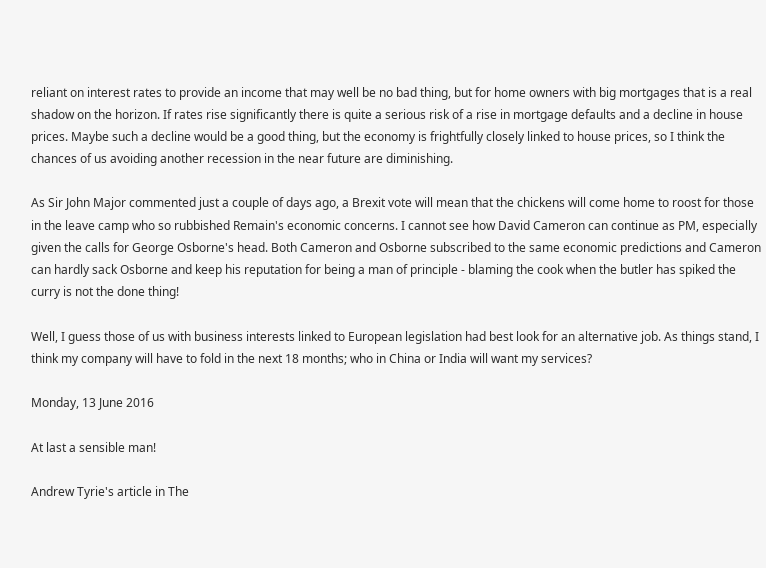reliant on interest rates to provide an income that may well be no bad thing, but for home owners with big mortgages that is a real shadow on the horizon. If rates rise significantly there is quite a serious risk of a rise in mortgage defaults and a decline in house prices. Maybe such a decline would be a good thing, but the economy is frightfully closely linked to house prices, so I think the chances of us avoiding another recession in the near future are diminishing.

As Sir John Major commented just a couple of days ago, a Brexit vote will mean that the chickens will come home to roost for those in the leave camp who so rubbished Remain's economic concerns. I cannot see how David Cameron can continue as PM, especially given the calls for George Osborne's head. Both Cameron and Osborne subscribed to the same economic predictions and Cameron can hardly sack Osborne and keep his reputation for being a man of principle - blaming the cook when the butler has spiked the curry is not the done thing!

Well, I guess those of us with business interests linked to European legislation had best look for an alternative job. As things stand, I think my company will have to fold in the next 18 months; who in China or India will want my services?

Monday, 13 June 2016

At last a sensible man!

Andrew Tyrie's article in The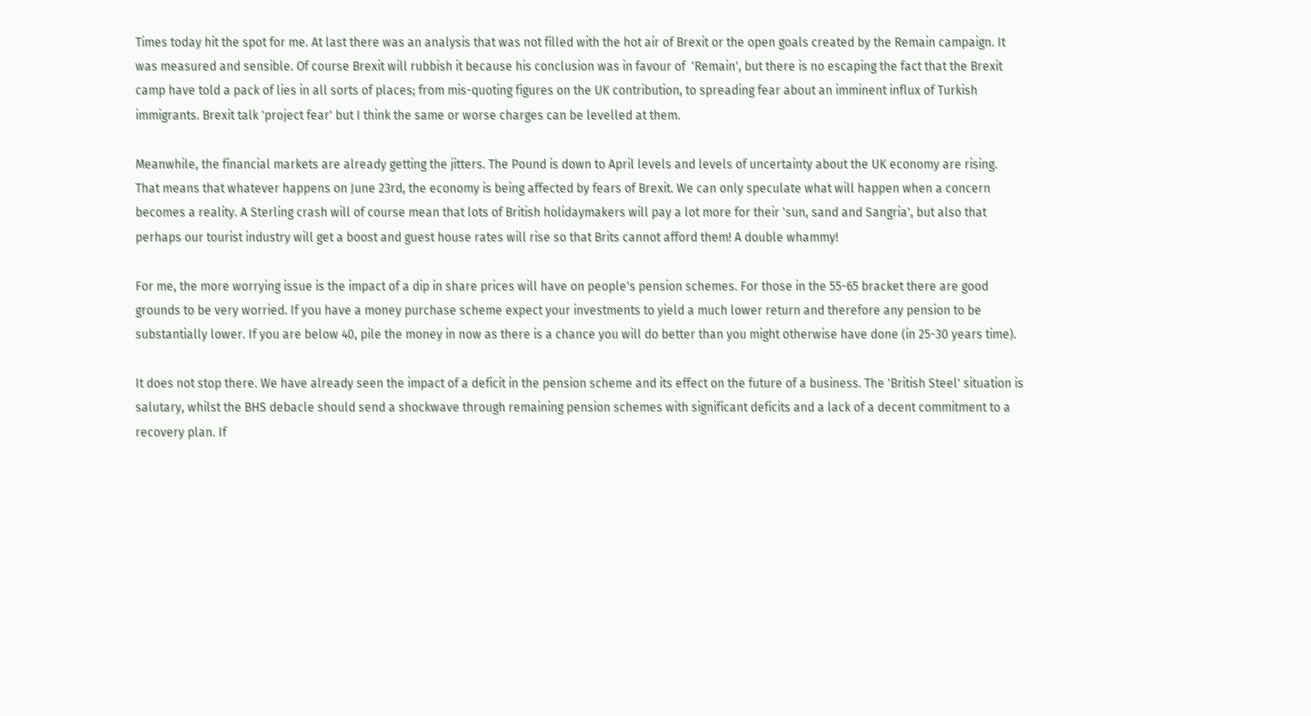Times today hit the spot for me. At last there was an analysis that was not filled with the hot air of Brexit or the open goals created by the Remain campaign. It was measured and sensible. Of course Brexit will rubbish it because his conclusion was in favour of  'Remain', but there is no escaping the fact that the Brexit camp have told a pack of lies in all sorts of places; from mis-quoting figures on the UK contribution, to spreading fear about an imminent influx of Turkish immigrants. Brexit talk 'project fear' but I think the same or worse charges can be levelled at them.

Meanwhile, the financial markets are already getting the jitters. The Pound is down to April levels and levels of uncertainty about the UK economy are rising. That means that whatever happens on June 23rd, the economy is being affected by fears of Brexit. We can only speculate what will happen when a concern becomes a reality. A Sterling crash will of course mean that lots of British holidaymakers will pay a lot more for their 'sun, sand and Sangria', but also that perhaps our tourist industry will get a boost and guest house rates will rise so that Brits cannot afford them! A double whammy!

For me, the more worrying issue is the impact of a dip in share prices will have on people's pension schemes. For those in the 55-65 bracket there are good grounds to be very worried. If you have a money purchase scheme expect your investments to yield a much lower return and therefore any pension to be substantially lower. If you are below 40, pile the money in now as there is a chance you will do better than you might otherwise have done (in 25-30 years time).

It does not stop there. We have already seen the impact of a deficit in the pension scheme and its effect on the future of a business. The 'British Steel' situation is salutary, whilst the BHS debacle should send a shockwave through remaining pension schemes with significant deficits and a lack of a decent commitment to a recovery plan. If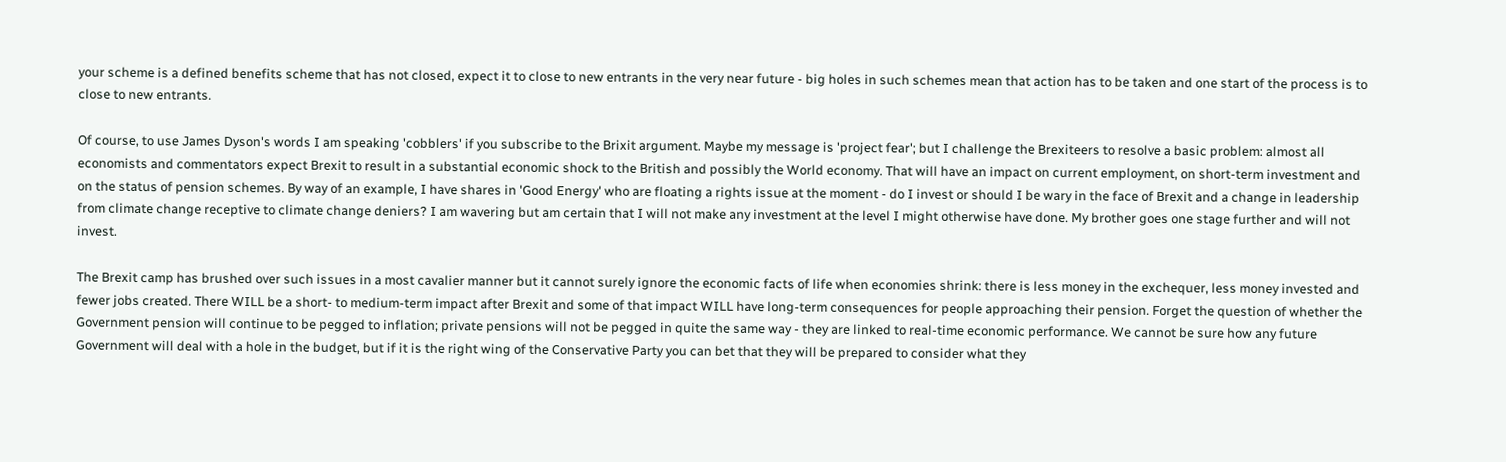your scheme is a defined benefits scheme that has not closed, expect it to close to new entrants in the very near future - big holes in such schemes mean that action has to be taken and one start of the process is to close to new entrants.

Of course, to use James Dyson's words I am speaking 'cobblers' if you subscribe to the Brixit argument. Maybe my message is 'project fear'; but I challenge the Brexiteers to resolve a basic problem: almost all economists and commentators expect Brexit to result in a substantial economic shock to the British and possibly the World economy. That will have an impact on current employment, on short-term investment and on the status of pension schemes. By way of an example, I have shares in 'Good Energy' who are floating a rights issue at the moment - do I invest or should I be wary in the face of Brexit and a change in leadership from climate change receptive to climate change deniers? I am wavering but am certain that I will not make any investment at the level I might otherwise have done. My brother goes one stage further and will not invest.

The Brexit camp has brushed over such issues in a most cavalier manner but it cannot surely ignore the economic facts of life when economies shrink: there is less money in the exchequer, less money invested and fewer jobs created. There WILL be a short- to medium-term impact after Brexit and some of that impact WILL have long-term consequences for people approaching their pension. Forget the question of whether the Government pension will continue to be pegged to inflation; private pensions will not be pegged in quite the same way - they are linked to real-time economic performance. We cannot be sure how any future Government will deal with a hole in the budget, but if it is the right wing of the Conservative Party you can bet that they will be prepared to consider what they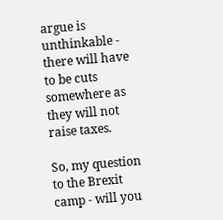argue is unthinkable - there will have to be cuts somewhere as they will not raise taxes.

So, my question to the Brexit camp - will you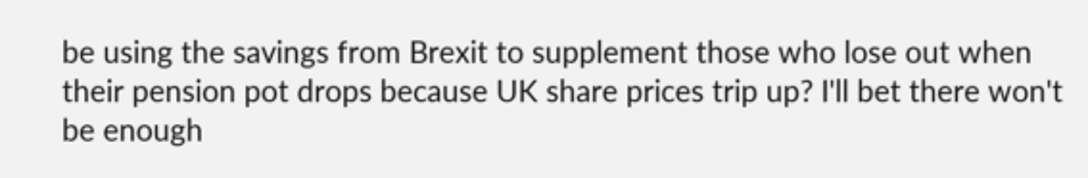be using the savings from Brexit to supplement those who lose out when their pension pot drops because UK share prices trip up? I'll bet there won't be enough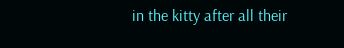in the kitty after all their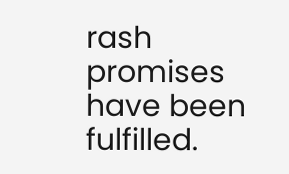rash promises have been fulfilled.